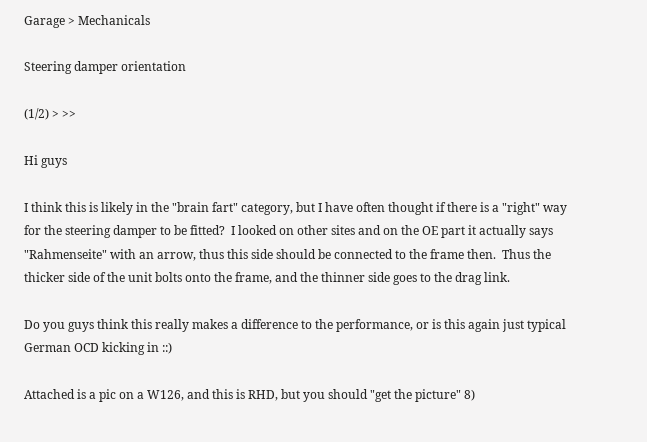Garage > Mechanicals

Steering damper orientation

(1/2) > >>

Hi guys

I think this is likely in the "brain fart" category, but I have often thought if there is a "right" way for the steering damper to be fitted?  I looked on other sites and on the OE part it actually says "Rahmenseite" with an arrow, thus this side should be connected to the frame then.  Thus the thicker side of the unit bolts onto the frame, and the thinner side goes to the drag link.

Do you guys think this really makes a difference to the performance, or is this again just typical German OCD kicking in ::)

Attached is a pic on a W126, and this is RHD, but you should "get the picture" 8)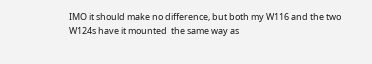IMO it should make no difference, but both my W116 and the two W124s have it mounted  the same way as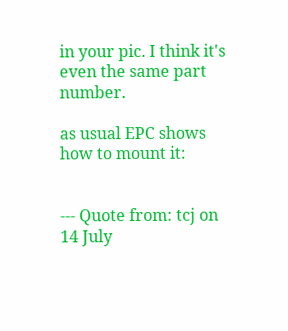in your pic. I think it's even the same part number.

as usual EPC shows how to mount it:


--- Quote from: tcj on 14 July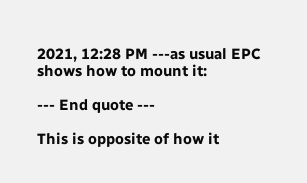2021, 12:28 PM ---as usual EPC shows how to mount it:

--- End quote ---

This is opposite of how it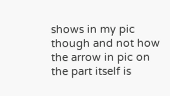shows in my pic though and not how the arrow in pic on the part itself is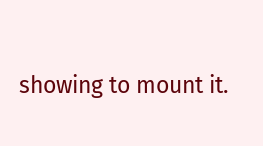showing to mount it.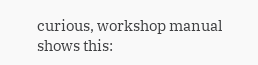curious, workshop manual shows this: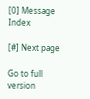[0] Message Index

[#] Next page

Go to full version